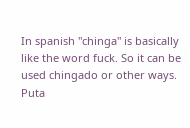In spanish "chinga" is basically like the word fuck. So it can be used chingado or other ways.
Puta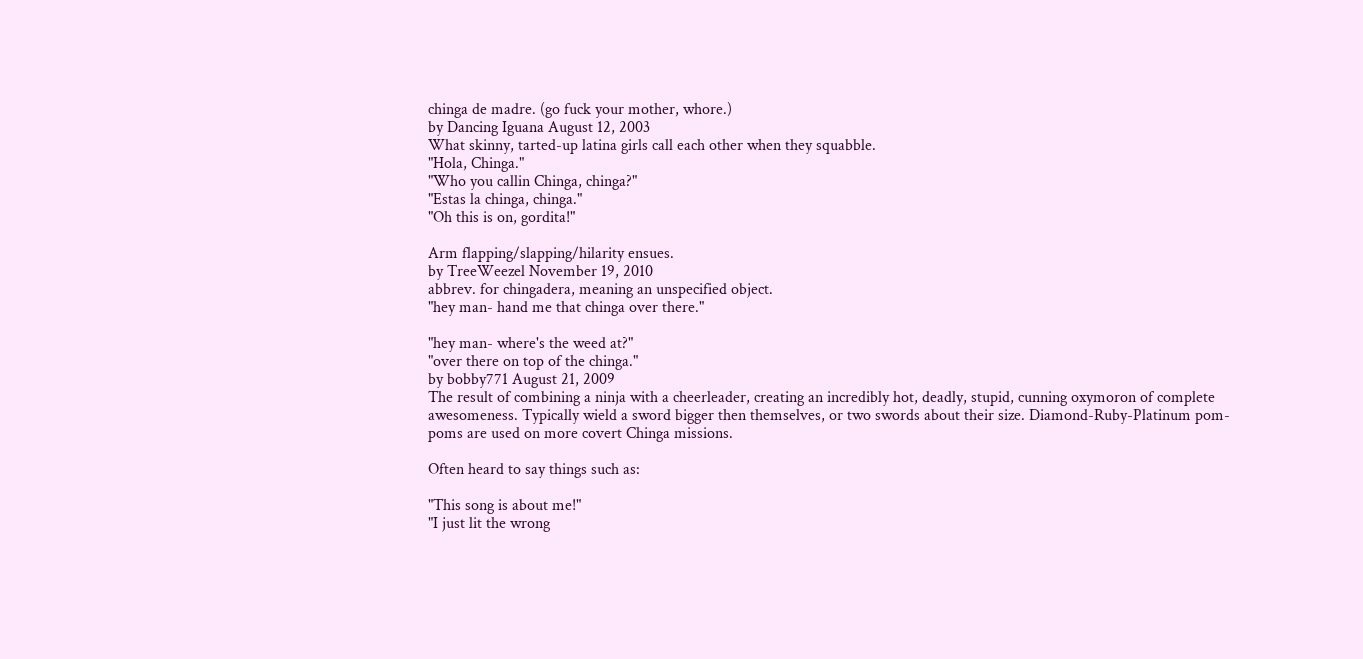chinga de madre. (go fuck your mother, whore.)
by Dancing Iguana August 12, 2003
What skinny, tarted-up latina girls call each other when they squabble.
"Hola, Chinga."
"Who you callin Chinga, chinga?"
"Estas la chinga, chinga."
"Oh this is on, gordita!"

Arm flapping/slapping/hilarity ensues.
by TreeWeezel November 19, 2010
abbrev. for chingadera, meaning an unspecified object.
"hey man- hand me that chinga over there."

"hey man- where's the weed at?"
"over there on top of the chinga."
by bobby771 August 21, 2009
The result of combining a ninja with a cheerleader, creating an incredibly hot, deadly, stupid, cunning oxymoron of complete awesomeness. Typically wield a sword bigger then themselves, or two swords about their size. Diamond-Ruby-Platinum pom-poms are used on more covert Chinga missions.

Often heard to say things such as:

"This song is about me!"
"I just lit the wrong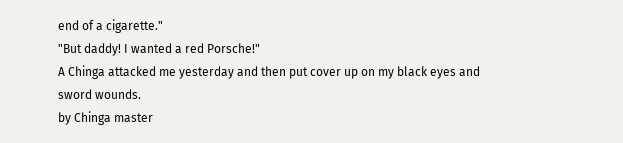end of a cigarette."
"But daddy! I wanted a red Porsche!"
A Chinga attacked me yesterday and then put cover up on my black eyes and sword wounds.
by Chinga master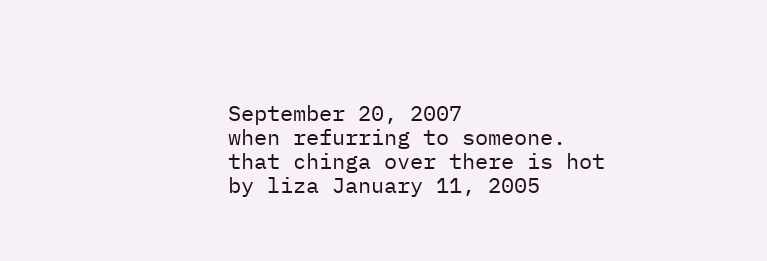September 20, 2007
when refurring to someone.
that chinga over there is hot
by liza January 11, 2005